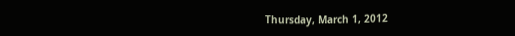Thursday, March 1, 2012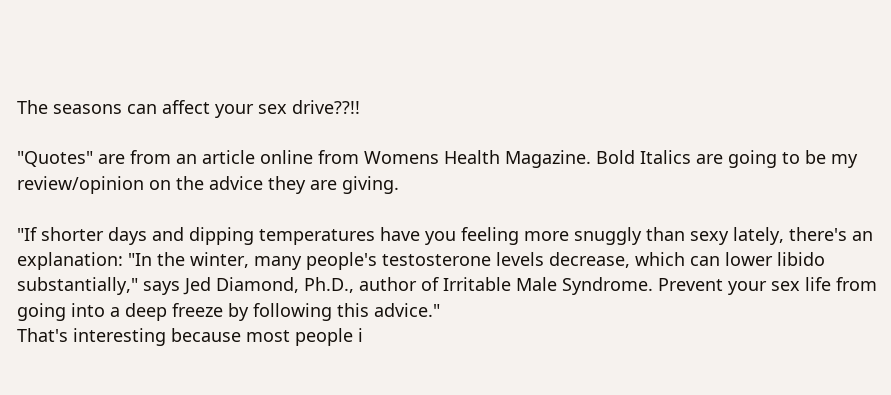The seasons can affect your sex drive??!!

"Quotes" are from an article online from Womens Health Magazine. Bold Italics are going to be my review/opinion on the advice they are giving.

"If shorter days and dipping temperatures have you feeling more snuggly than sexy lately, there's an explanation: "In the winter, many people's testosterone levels decrease, which can lower libido substantially," says Jed Diamond, Ph.D., author of Irritable Male Syndrome. Prevent your sex life from going into a deep freeze by following this advice."
That's interesting because most people i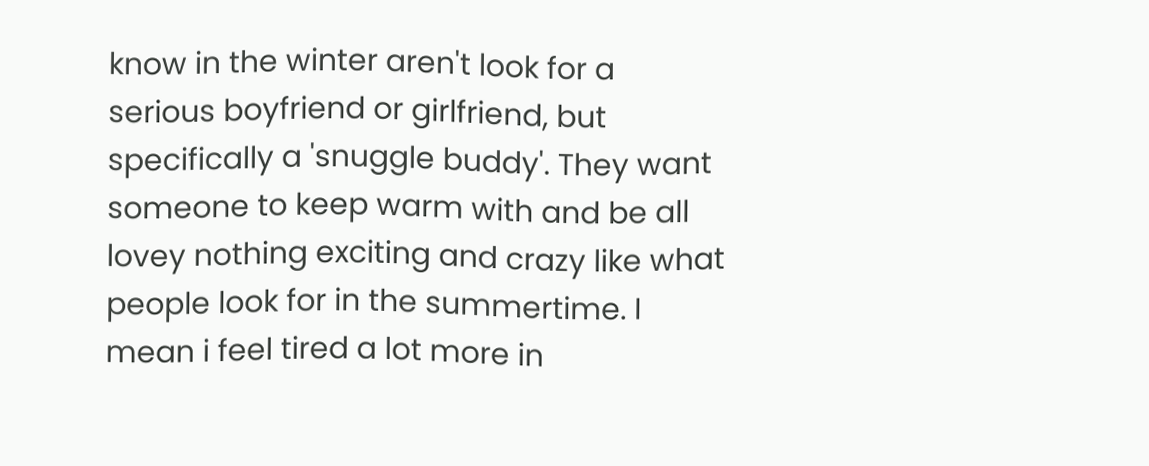know in the winter aren't look for a serious boyfriend or girlfriend, but specifically a 'snuggle buddy'. They want someone to keep warm with and be all lovey nothing exciting and crazy like what people look for in the summertime. I mean i feel tired a lot more in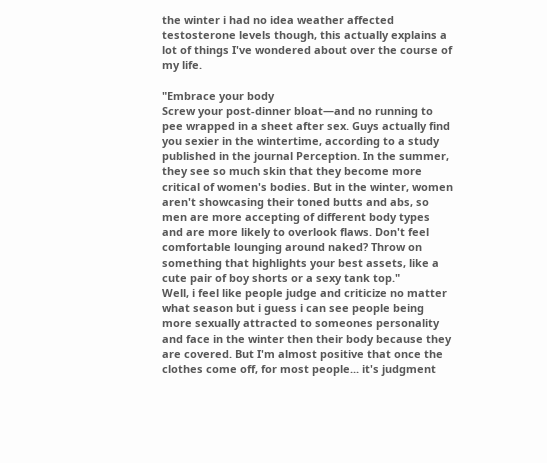the winter i had no idea weather affected testosterone levels though, this actually explains a lot of things I've wondered about over the course of my life.

"Embrace your body
Screw your post-dinner bloat—and no running to pee wrapped in a sheet after sex. Guys actually find you sexier in the wintertime, according to a study published in the journal Perception. In the summer, they see so much skin that they become more critical of women's bodies. But in the winter, women aren't showcasing their toned butts and abs, so men are more accepting of different body types and are more likely to overlook flaws. Don't feel comfortable lounging around naked? Throw on something that highlights your best assets, like a cute pair of boy shorts or a sexy tank top."
Well, i feel like people judge and criticize no matter what season but i guess i can see people being more sexually attracted to someones personality and face in the winter then their body because they are covered. But I'm almost positive that once the clothes come off, for most people... it's judgment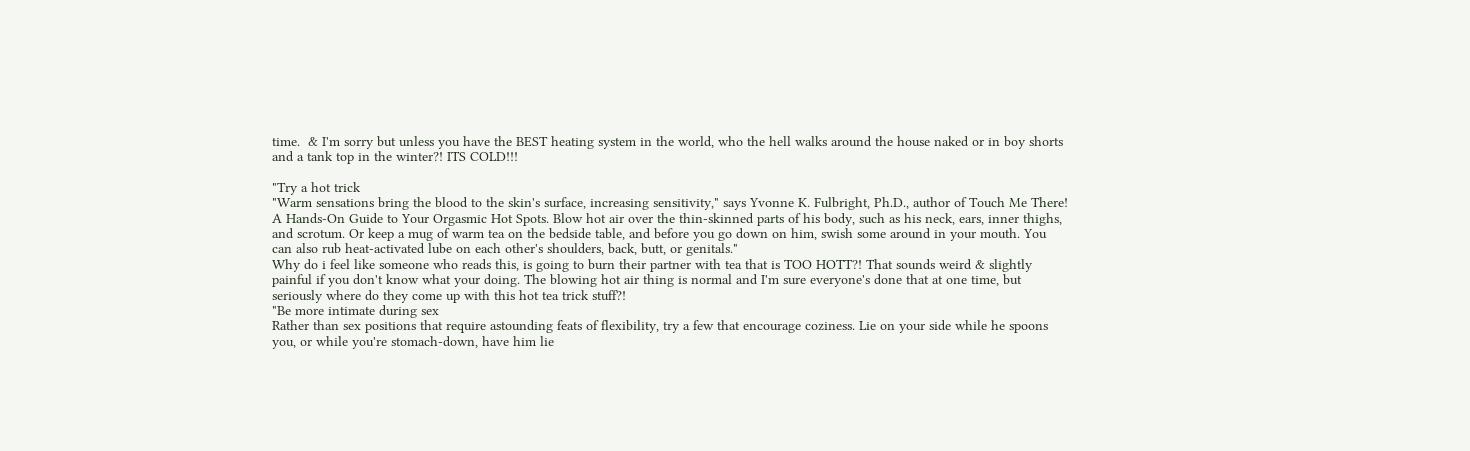time.  & I'm sorry but unless you have the BEST heating system in the world, who the hell walks around the house naked or in boy shorts and a tank top in the winter?! ITS COLD!!!

"Try a hot trick
"Warm sensations bring the blood to the skin's surface, increasing sensitivity," says Yvonne K. Fulbright, Ph.D., author of Touch Me There! A Hands-On Guide to Your Orgasmic Hot Spots. Blow hot air over the thin-skinned parts of his body, such as his neck, ears, inner thighs, and scrotum. Or keep a mug of warm tea on the bedside table, and before you go down on him, swish some around in your mouth. You can also rub heat-activated lube on each other's shoulders, back, butt, or genitals."
Why do i feel like someone who reads this, is going to burn their partner with tea that is TOO HOTT?! That sounds weird & slightly painful if you don't know what your doing. The blowing hot air thing is normal and I'm sure everyone's done that at one time, but seriously where do they come up with this hot tea trick stuff?!
"Be more intimate during sex
Rather than sex positions that require astounding feats of flexibility, try a few that encourage coziness. Lie on your side while he spoons you, or while you're stomach-down, have him lie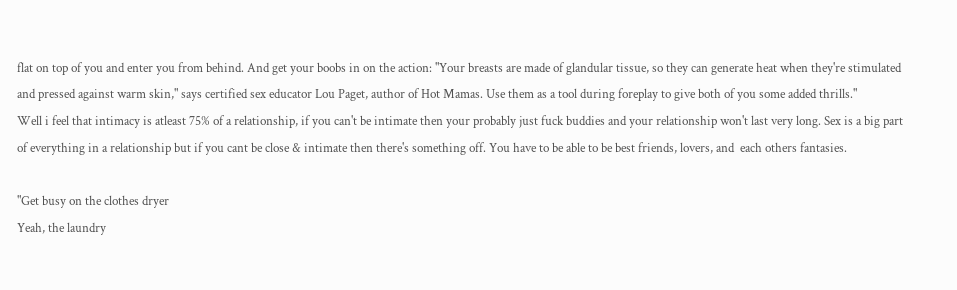flat on top of you and enter you from behind. And get your boobs in on the action: "Your breasts are made of glandular tissue, so they can generate heat when they're stimulated and pressed against warm skin," says certified sex educator Lou Paget, author of Hot Mamas. Use them as a tool during foreplay to give both of you some added thrills."
Well i feel that intimacy is atleast 75% of a relationship, if you can't be intimate then your probably just fuck buddies and your relationship won't last very long. Sex is a big part of everything in a relationship but if you cant be close & intimate then there's something off. You have to be able to be best friends, lovers, and  each others fantasies.

"Get busy on the clothes dryer
Yeah, the laundry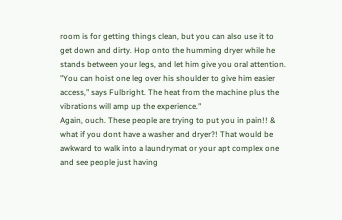room is for getting things clean, but you can also use it to get down and dirty. Hop onto the humming dryer while he stands between your legs, and let him give you oral attention. "You can hoist one leg over his shoulder to give him easier access," says Fulbright. The heat from the machine plus the vibrations will amp up the experience."
Again, ouch. These people are trying to put you in pain!! & what if you dont have a washer and dryer?! That would be awkward to walk into a laundrymat or your apt complex one and see people just having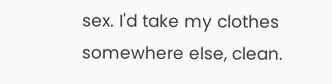sex. I'd take my clothes somewhere else, clean.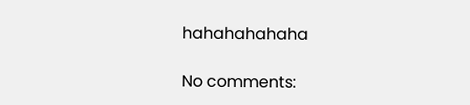hahahahahaha

No comments: